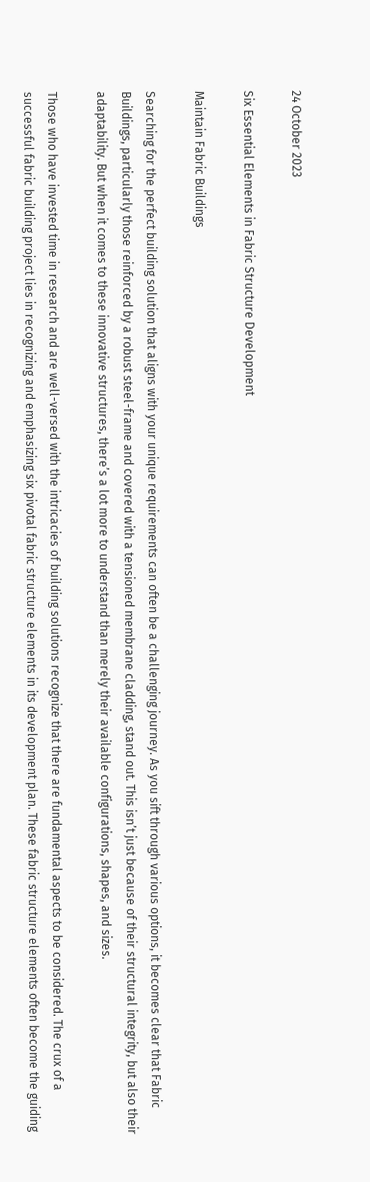24 October 2023

Six Essential Elements in Fabric Structure Development

Maintain Fabric Buildings

Searching for the perfect building solution that aligns with your unique requirements can often be a challenging journey. As you sift through various options, it becomes clear that Fabric Buildings, particularly those reinforced by a robust steel-frame and covered with a tensioned membrane cladding, stand out. This isn’t just because of their structural integrity, but also their adaptability. But when it comes to these innovative structures, there’s a lot more to understand than merely their available configurations, shapes, and sizes.

Those who have invested time in research and are well-versed with the intricacies of building solutions recognize that there are fundamental aspects to be considered. The crux of a successful fabric building project lies in recognizing and emphasizing six pivotal fabric structure elements in its development plan. These fabric structure elements often become the guiding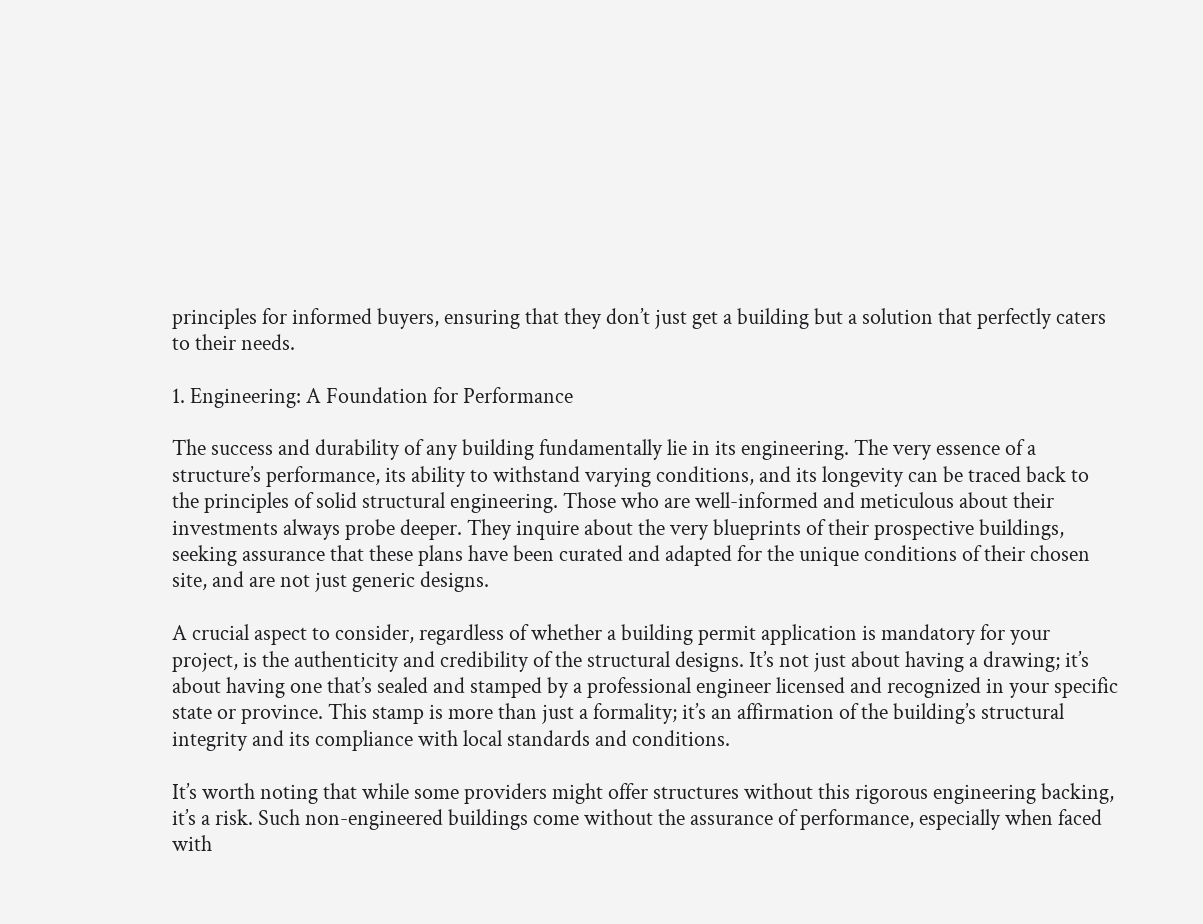principles for informed buyers, ensuring that they don’t just get a building but a solution that perfectly caters to their needs.

1. Engineering: A Foundation for Performance

The success and durability of any building fundamentally lie in its engineering. The very essence of a structure’s performance, its ability to withstand varying conditions, and its longevity can be traced back to the principles of solid structural engineering. Those who are well-informed and meticulous about their investments always probe deeper. They inquire about the very blueprints of their prospective buildings, seeking assurance that these plans have been curated and adapted for the unique conditions of their chosen site, and are not just generic designs.

A crucial aspect to consider, regardless of whether a building permit application is mandatory for your project, is the authenticity and credibility of the structural designs. It’s not just about having a drawing; it’s about having one that’s sealed and stamped by a professional engineer licensed and recognized in your specific state or province. This stamp is more than just a formality; it’s an affirmation of the building’s structural integrity and its compliance with local standards and conditions.

It’s worth noting that while some providers might offer structures without this rigorous engineering backing, it’s a risk. Such non-engineered buildings come without the assurance of performance, especially when faced with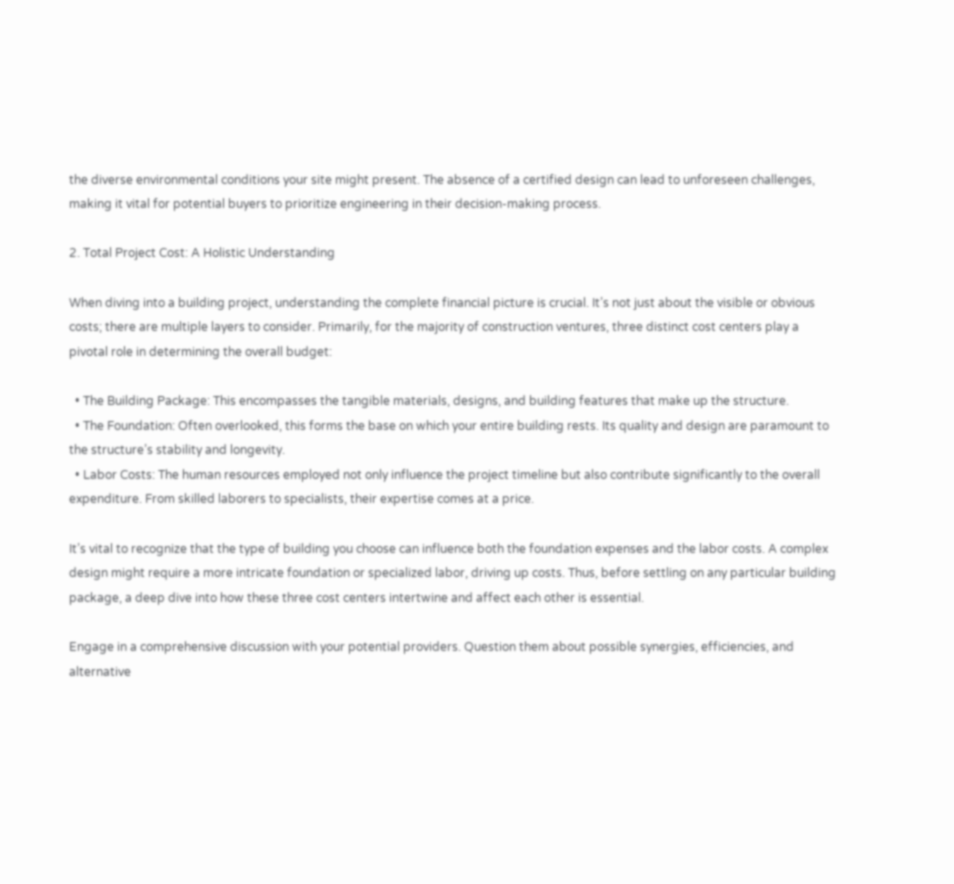the diverse environmental conditions your site might present. The absence of a certified design can lead to unforeseen challenges, making it vital for potential buyers to prioritize engineering in their decision-making process.

2. Total Project Cost: A Holistic Understanding

When diving into a building project, understanding the complete financial picture is crucial. It’s not just about the visible or obvious costs; there are multiple layers to consider. Primarily, for the majority of construction ventures, three distinct cost centers play a pivotal role in determining the overall budget:

  • The Building Package: This encompasses the tangible materials, designs, and building features that make up the structure.
  • The Foundation: Often overlooked, this forms the base on which your entire building rests. Its quality and design are paramount to the structure’s stability and longevity.
  • Labor Costs: The human resources employed not only influence the project timeline but also contribute significantly to the overall expenditure. From skilled laborers to specialists, their expertise comes at a price.

It’s vital to recognize that the type of building you choose can influence both the foundation expenses and the labor costs. A complex design might require a more intricate foundation or specialized labor, driving up costs. Thus, before settling on any particular building package, a deep dive into how these three cost centers intertwine and affect each other is essential.

Engage in a comprehensive discussion with your potential providers. Question them about possible synergies, efficiencies, and alternative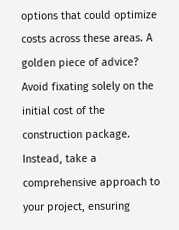options that could optimize costs across these areas. A golden piece of advice? Avoid fixating solely on the initial cost of the construction package. Instead, take a comprehensive approach to your project, ensuring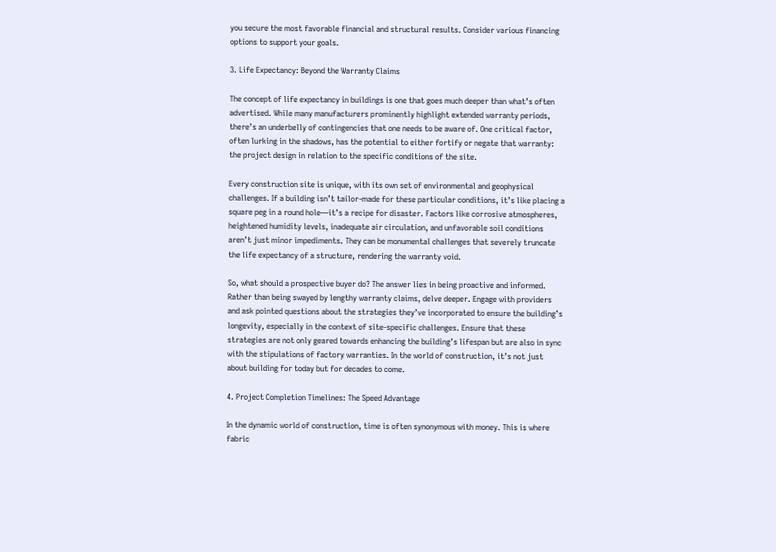you secure the most favorable financial and structural results. Consider various financing options to support your goals.

3. Life Expectancy: Beyond the Warranty Claims

The concept of life expectancy in buildings is one that goes much deeper than what’s often advertised. While many manufacturers prominently highlight extended warranty periods, there’s an underbelly of contingencies that one needs to be aware of. One critical factor, often lurking in the shadows, has the potential to either fortify or negate that warranty: the project design in relation to the specific conditions of the site.

Every construction site is unique, with its own set of environmental and geophysical challenges. If a building isn’t tailor-made for these particular conditions, it’s like placing a square peg in a round hole—it’s a recipe for disaster. Factors like corrosive atmospheres, heightened humidity levels, inadequate air circulation, and unfavorable soil conditions aren’t just minor impediments. They can be monumental challenges that severely truncate the life expectancy of a structure, rendering the warranty void.

So, what should a prospective buyer do? The answer lies in being proactive and informed. Rather than being swayed by lengthy warranty claims, delve deeper. Engage with providers and ask pointed questions about the strategies they’ve incorporated to ensure the building’s longevity, especially in the context of site-specific challenges. Ensure that these strategies are not only geared towards enhancing the building’s lifespan but are also in sync with the stipulations of factory warranties. In the world of construction, it’s not just about building for today but for decades to come.

4. Project Completion Timelines: The Speed Advantage

In the dynamic world of construction, time is often synonymous with money. This is where fabric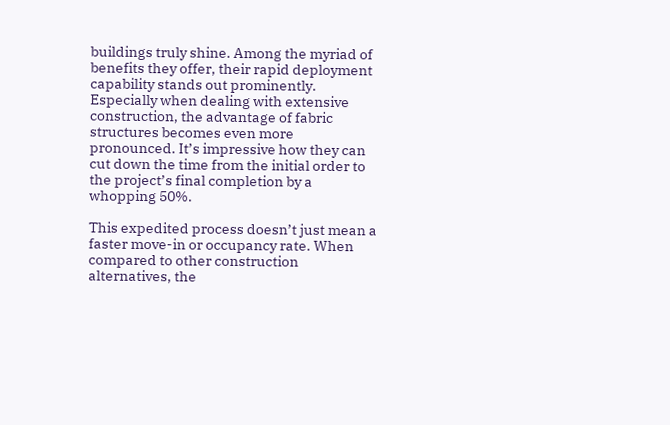buildings truly shine. Among the myriad of benefits they offer, their rapid deployment capability stands out prominently. Especially when dealing with extensive construction, the advantage of fabric structures becomes even more pronounced. It’s impressive how they can cut down the time from the initial order to the project’s final completion by a whopping 50%.

This expedited process doesn’t just mean a faster move-in or occupancy rate. When compared to other construction alternatives, the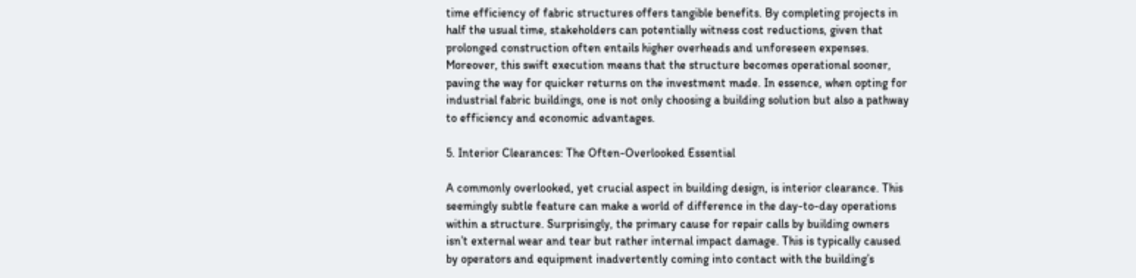time efficiency of fabric structures offers tangible benefits. By completing projects in half the usual time, stakeholders can potentially witness cost reductions, given that prolonged construction often entails higher overheads and unforeseen expenses. Moreover, this swift execution means that the structure becomes operational sooner, paving the way for quicker returns on the investment made. In essence, when opting for industrial fabric buildings, one is not only choosing a building solution but also a pathway to efficiency and economic advantages.

5. Interior Clearances: The Often-Overlooked Essential

A commonly overlooked, yet crucial aspect in building design, is interior clearance. This seemingly subtle feature can make a world of difference in the day-to-day operations within a structure. Surprisingly, the primary cause for repair calls by building owners isn’t external wear and tear but rather internal impact damage. This is typically caused by operators and equipment inadvertently coming into contact with the building’s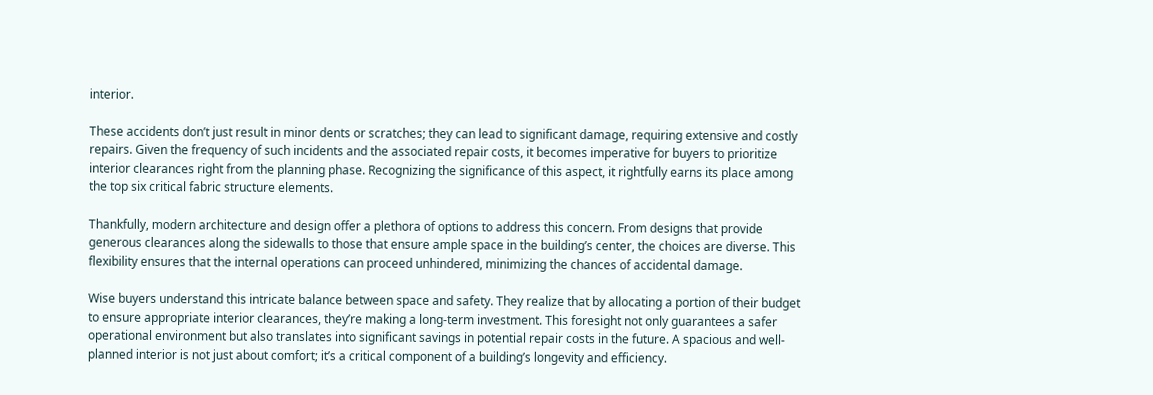interior.

These accidents don’t just result in minor dents or scratches; they can lead to significant damage, requiring extensive and costly repairs. Given the frequency of such incidents and the associated repair costs, it becomes imperative for buyers to prioritize interior clearances right from the planning phase. Recognizing the significance of this aspect, it rightfully earns its place among the top six critical fabric structure elements.

Thankfully, modern architecture and design offer a plethora of options to address this concern. From designs that provide generous clearances along the sidewalls to those that ensure ample space in the building’s center, the choices are diverse. This flexibility ensures that the internal operations can proceed unhindered, minimizing the chances of accidental damage.

Wise buyers understand this intricate balance between space and safety. They realize that by allocating a portion of their budget to ensure appropriate interior clearances, they’re making a long-term investment. This foresight not only guarantees a safer operational environment but also translates into significant savings in potential repair costs in the future. A spacious and well-planned interior is not just about comfort; it’s a critical component of a building’s longevity and efficiency.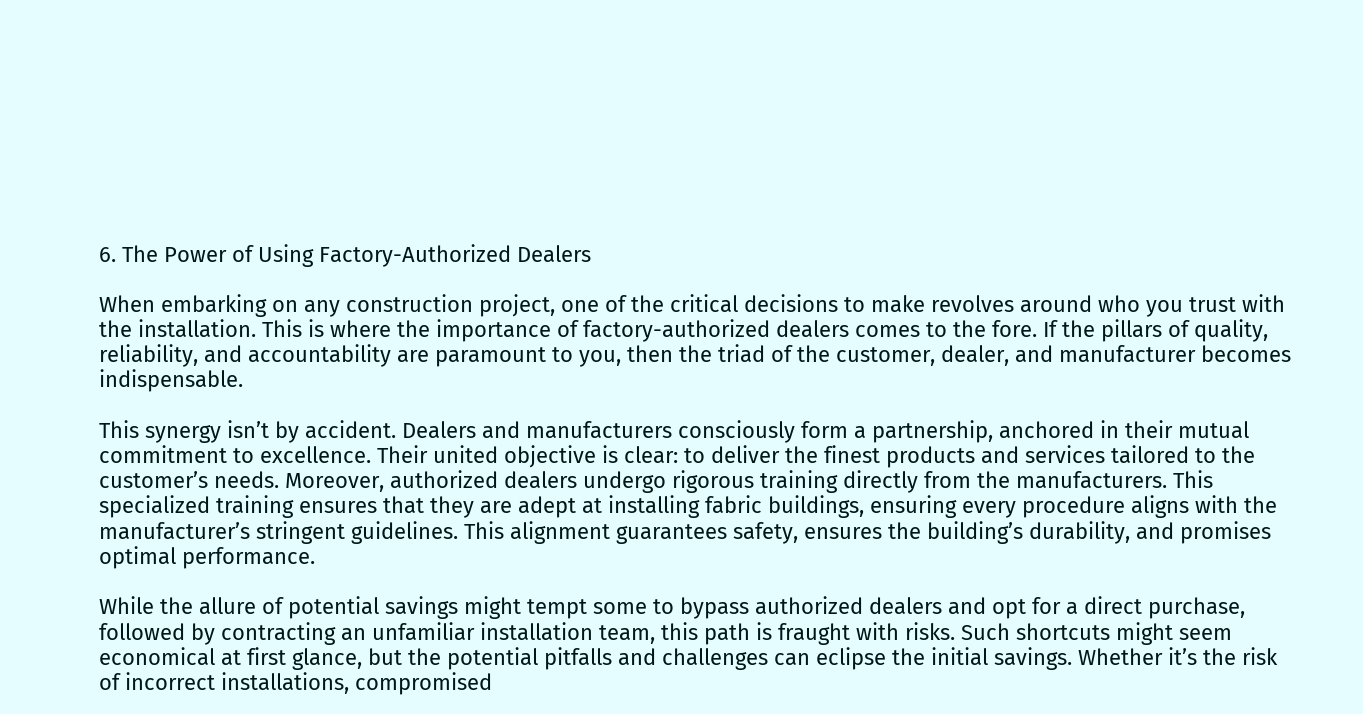6. The Power of Using Factory-Authorized Dealers

When embarking on any construction project, one of the critical decisions to make revolves around who you trust with the installation. This is where the importance of factory-authorized dealers comes to the fore. If the pillars of quality, reliability, and accountability are paramount to you, then the triad of the customer, dealer, and manufacturer becomes indispensable.

This synergy isn’t by accident. Dealers and manufacturers consciously form a partnership, anchored in their mutual commitment to excellence. Their united objective is clear: to deliver the finest products and services tailored to the customer’s needs. Moreover, authorized dealers undergo rigorous training directly from the manufacturers. This specialized training ensures that they are adept at installing fabric buildings, ensuring every procedure aligns with the manufacturer’s stringent guidelines. This alignment guarantees safety, ensures the building’s durability, and promises optimal performance.

While the allure of potential savings might tempt some to bypass authorized dealers and opt for a direct purchase, followed by contracting an unfamiliar installation team, this path is fraught with risks. Such shortcuts might seem economical at first glance, but the potential pitfalls and challenges can eclipse the initial savings. Whether it’s the risk of incorrect installations, compromised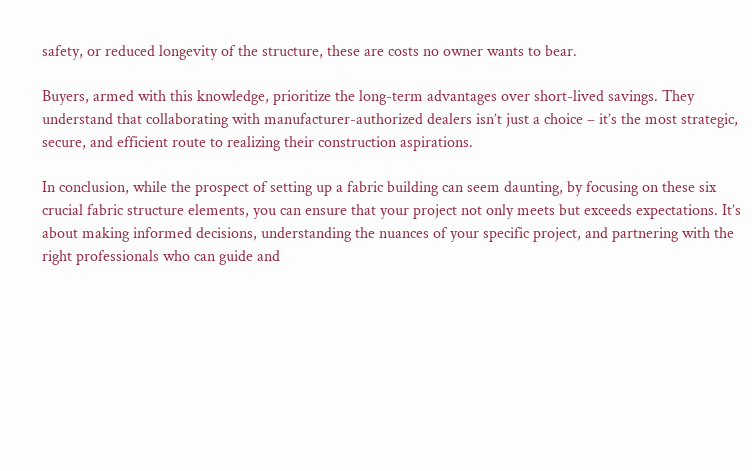safety, or reduced longevity of the structure, these are costs no owner wants to bear.

Buyers, armed with this knowledge, prioritize the long-term advantages over short-lived savings. They understand that collaborating with manufacturer-authorized dealers isn’t just a choice – it’s the most strategic, secure, and efficient route to realizing their construction aspirations.

In conclusion, while the prospect of setting up a fabric building can seem daunting, by focusing on these six crucial fabric structure elements, you can ensure that your project not only meets but exceeds expectations. It’s about making informed decisions, understanding the nuances of your specific project, and partnering with the right professionals who can guide and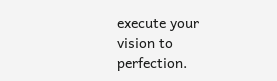execute your vision to perfection.